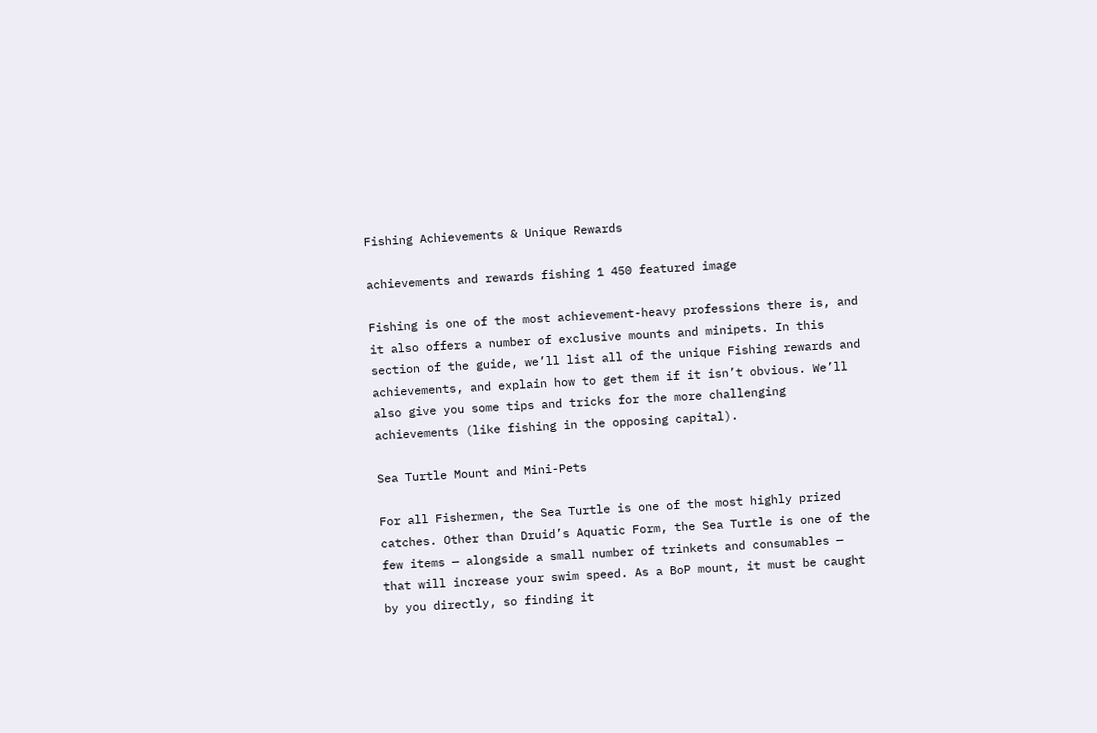Fishing Achievements & Unique Rewards

achievements and rewards fishing 1 450 featured image

Fishing is one of the most achievement-heavy professions there is, and it also offers a number of exclusive mounts and minipets. In this section of the guide, we’ll list all of the unique Fishing rewards and achievements, and explain how to get them if it isn’t obvious. We’ll also give you some tips and tricks for the more challenging achievements (like fishing in the opposing capital).

Sea Turtle Mount and Mini-Pets

For all Fishermen, the Sea Turtle is one of the most highly prized catches. Other than Druid’s Aquatic Form, the Sea Turtle is one of the few items — alongside a small number of trinkets and consumables — that will increase your swim speed. As a BoP mount, it must be caught by you directly, so finding it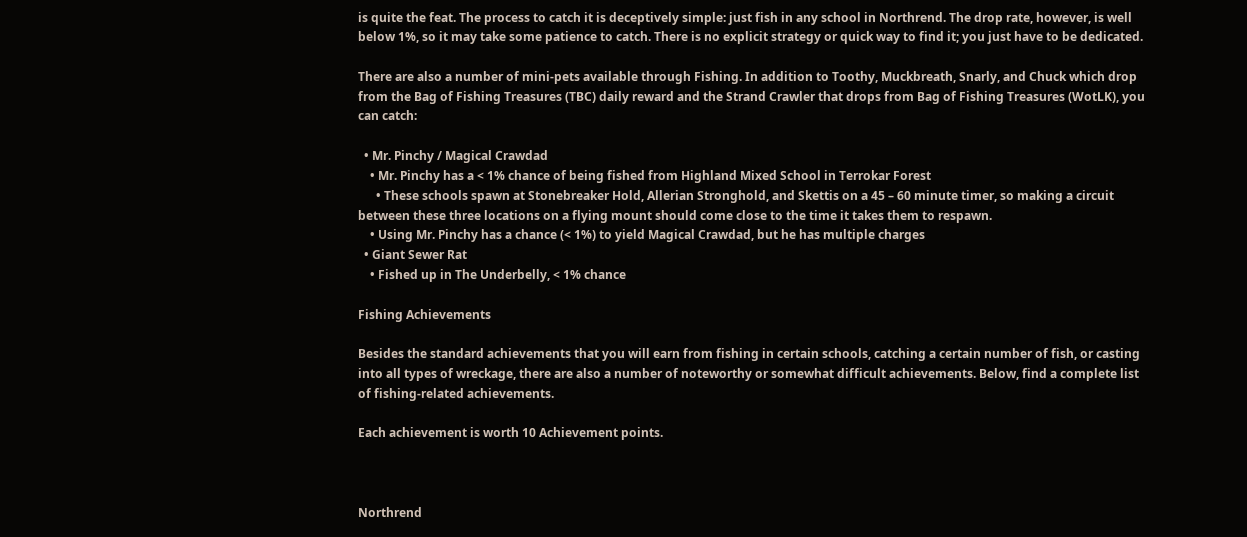is quite the feat. The process to catch it is deceptively simple: just fish in any school in Northrend. The drop rate, however, is well below 1%, so it may take some patience to catch. There is no explicit strategy or quick way to find it; you just have to be dedicated.

There are also a number of mini-pets available through Fishing. In addition to Toothy, Muckbreath, Snarly, and Chuck which drop from the Bag of Fishing Treasures (TBC) daily reward and the Strand Crawler that drops from Bag of Fishing Treasures (WotLK), you can catch:

  • Mr. Pinchy / Magical Crawdad
    • Mr. Pinchy has a < 1% chance of being fished from Highland Mixed School in Terrokar Forest
      • These schools spawn at Stonebreaker Hold, Allerian Stronghold, and Skettis on a 45 – 60 minute timer, so making a circuit between these three locations on a flying mount should come close to the time it takes them to respawn.
    • Using Mr. Pinchy has a chance (< 1%) to yield Magical Crawdad, but he has multiple charges
  • Giant Sewer Rat
    • Fished up in The Underbelly, < 1% chance

Fishing Achievements

Besides the standard achievements that you will earn from fishing in certain schools, catching a certain number of fish, or casting into all types of wreckage, there are also a number of noteworthy or somewhat difficult achievements. Below, find a complete list of fishing-related achievements.

Each achievement is worth 10 Achievement points.



Northrend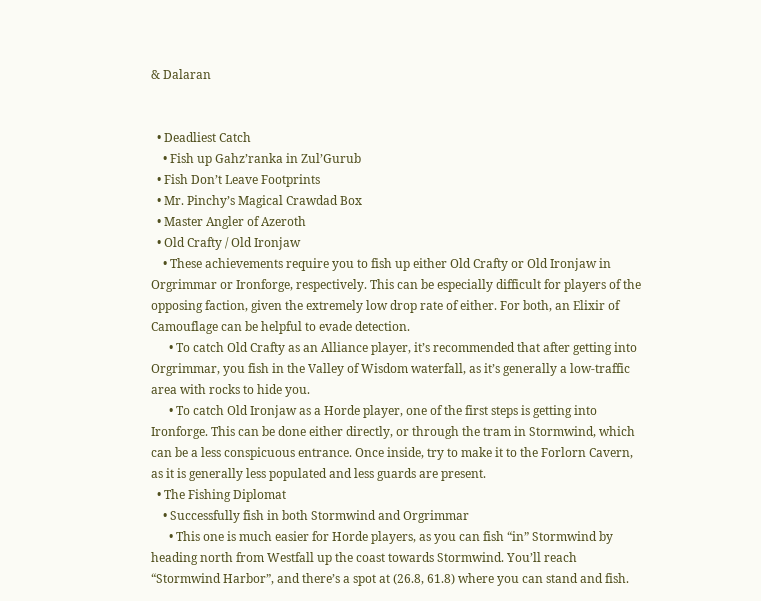& Dalaran


  • Deadliest Catch
    • Fish up Gahz’ranka in Zul’Gurub
  • Fish Don’t Leave Footprints
  • Mr. Pinchy’s Magical Crawdad Box
  • Master Angler of Azeroth
  • Old Crafty / Old Ironjaw
    • These achievements require you to fish up either Old Crafty or Old Ironjaw in Orgrimmar or Ironforge, respectively. This can be especially difficult for players of the opposing faction, given the extremely low drop rate of either. For both, an Elixir of Camouflage can be helpful to evade detection.
      • To catch Old Crafty as an Alliance player, it’s recommended that after getting into Orgrimmar, you fish in the Valley of Wisdom waterfall, as it’s generally a low-traffic area with rocks to hide you.
      • To catch Old Ironjaw as a Horde player, one of the first steps is getting into Ironforge. This can be done either directly, or through the tram in Stormwind, which can be a less conspicuous entrance. Once inside, try to make it to the Forlorn Cavern, as it is generally less populated and less guards are present.
  • The Fishing Diplomat
    • Successfully fish in both Stormwind and Orgrimmar
      • This one is much easier for Horde players, as you can fish “in” Stormwind by heading north from Westfall up the coast towards Stormwind. You’ll reach “Stormwind Harbor”, and there’s a spot at (26.8, 61.8) where you can stand and fish.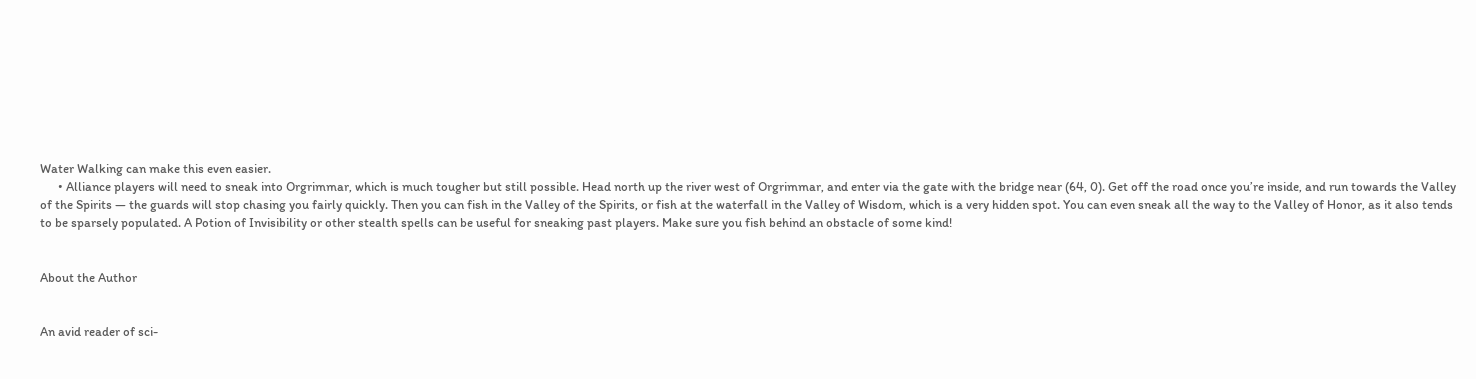Water Walking can make this even easier.
      • Alliance players will need to sneak into Orgrimmar, which is much tougher but still possible. Head north up the river west of Orgrimmar, and enter via the gate with the bridge near (64, 0). Get off the road once you’re inside, and run towards the Valley of the Spirits — the guards will stop chasing you fairly quickly. Then you can fish in the Valley of the Spirits, or fish at the waterfall in the Valley of Wisdom, which is a very hidden spot. You can even sneak all the way to the Valley of Honor, as it also tends to be sparsely populated. A Potion of Invisibility or other stealth spells can be useful for sneaking past players. Make sure you fish behind an obstacle of some kind!


About the Author


An avid reader of sci-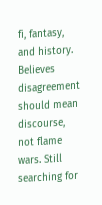fi, fantasy, and history. Believes disagreement should mean discourse, not flame wars. Still searching for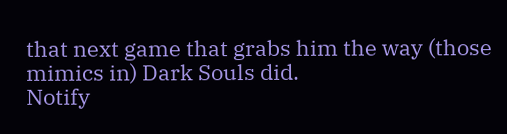that next game that grabs him the way (those mimics in) Dark Souls did.
Notify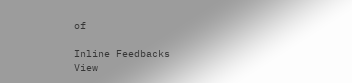of

Inline Feedbacks
View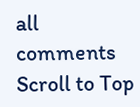all comments
Scroll to Top